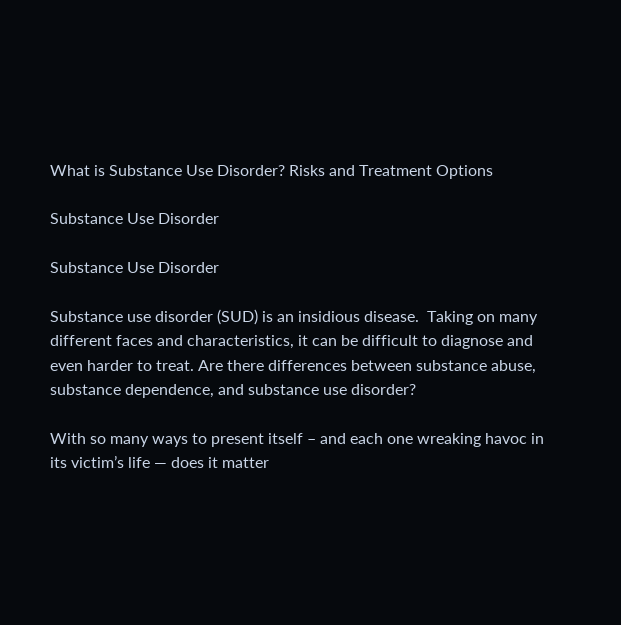What is Substance Use Disorder? Risks and Treatment Options

Substance Use Disorder

Substance Use Disorder

Substance use disorder (SUD) is an insidious disease.  Taking on many different faces and characteristics, it can be difficult to diagnose and even harder to treat. Are there differences between substance abuse, substance dependence, and substance use disorder?

With so many ways to present itself – and each one wreaking havoc in its victim’s life — does it matter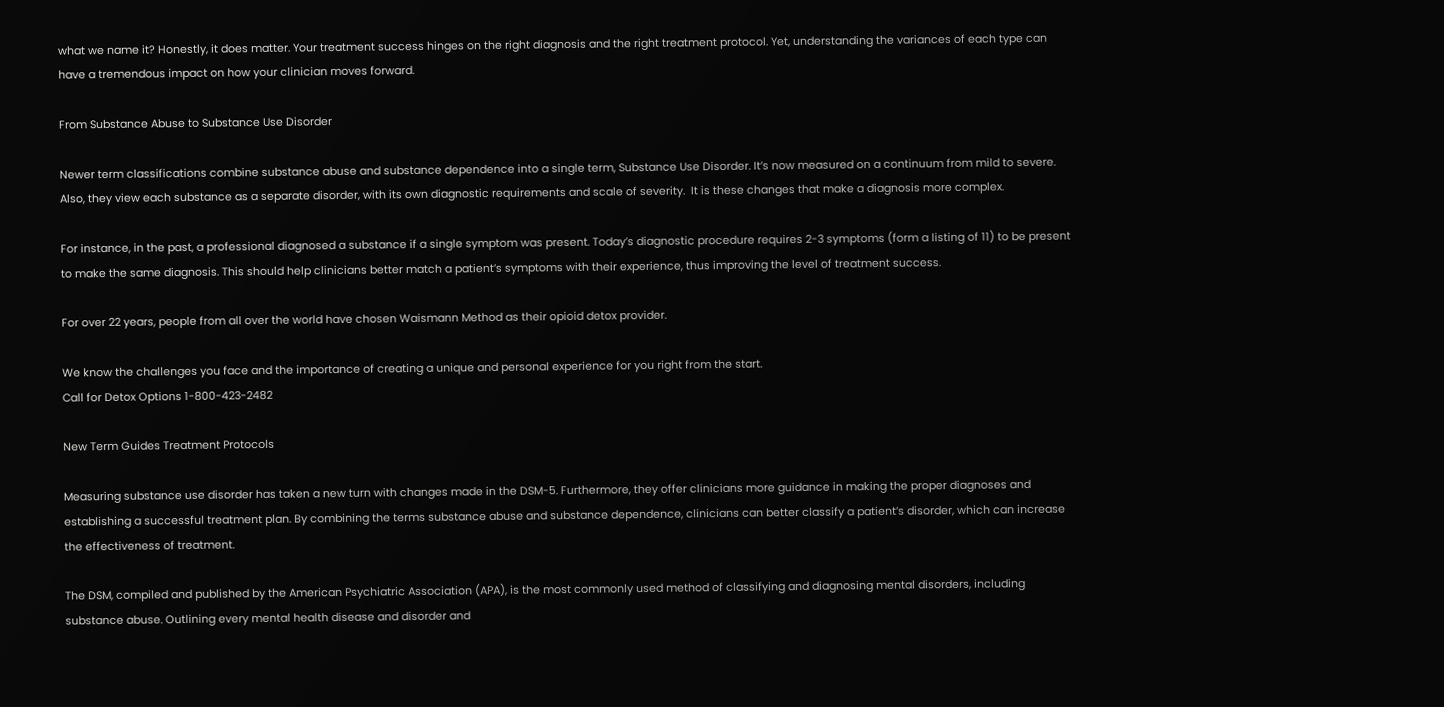what we name it? Honestly, it does matter. Your treatment success hinges on the right diagnosis and the right treatment protocol. Yet, understanding the variances of each type can have a tremendous impact on how your clinician moves forward.

From Substance Abuse to Substance Use Disorder

Newer term classifications combine substance abuse and substance dependence into a single term, Substance Use Disorder. It’s now measured on a continuum from mild to severe. Also, they view each substance as a separate disorder, with its own diagnostic requirements and scale of severity.  It is these changes that make a diagnosis more complex.

For instance, in the past, a professional diagnosed a substance if a single symptom was present. Today’s diagnostic procedure requires 2-3 symptoms (form a listing of 11) to be present to make the same diagnosis. This should help clinicians better match a patient’s symptoms with their experience, thus improving the level of treatment success.

For over 22 years, people from all over the world have chosen Waismann Method as their opioid detox provider.

We know the challenges you face and the importance of creating a unique and personal experience for you right from the start.
Call for Detox Options 1-800-423-2482

New Term Guides Treatment Protocols

Measuring substance use disorder has taken a new turn with changes made in the DSM-5. Furthermore, they offer clinicians more guidance in making the proper diagnoses and establishing a successful treatment plan. By combining the terms substance abuse and substance dependence, clinicians can better classify a patient’s disorder, which can increase the effectiveness of treatment.

The DSM, compiled and published by the American Psychiatric Association (APA), is the most commonly used method of classifying and diagnosing mental disorders, including substance abuse. Outlining every mental health disease and disorder and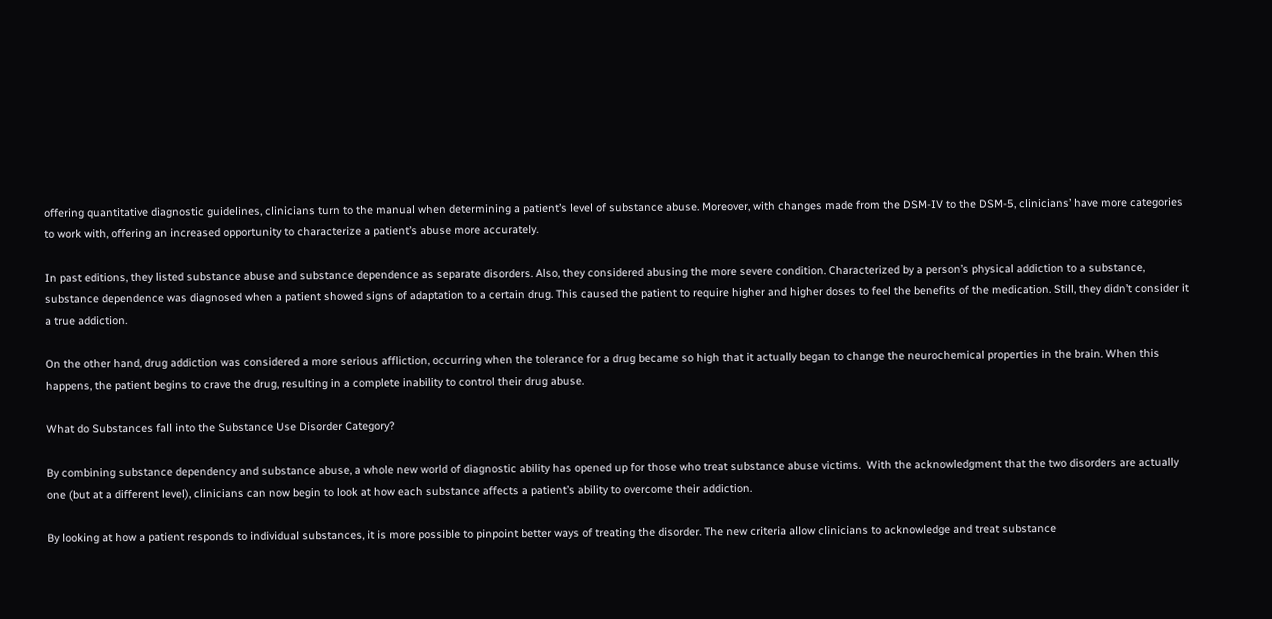offering quantitative diagnostic guidelines, clinicians turn to the manual when determining a patient’s level of substance abuse. Moreover, with changes made from the DSM-IV to the DSM-5, clinicians’ have more categories to work with, offering an increased opportunity to characterize a patient’s abuse more accurately.

In past editions, they listed substance abuse and substance dependence as separate disorders. Also, they considered abusing the more severe condition. Characterized by a person’s physical addiction to a substance, substance dependence was diagnosed when a patient showed signs of adaptation to a certain drug. This caused the patient to require higher and higher doses to feel the benefits of the medication. Still, they didn’t consider it a true addiction.

On the other hand, drug addiction was considered a more serious affliction, occurring when the tolerance for a drug became so high that it actually began to change the neurochemical properties in the brain. When this happens, the patient begins to crave the drug, resulting in a complete inability to control their drug abuse.

What do Substances fall into the Substance Use Disorder Category?

By combining substance dependency and substance abuse, a whole new world of diagnostic ability has opened up for those who treat substance abuse victims.  With the acknowledgment that the two disorders are actually one (but at a different level), clinicians can now begin to look at how each substance affects a patient’s ability to overcome their addiction.

By looking at how a patient responds to individual substances, it is more possible to pinpoint better ways of treating the disorder. The new criteria allow clinicians to acknowledge and treat substance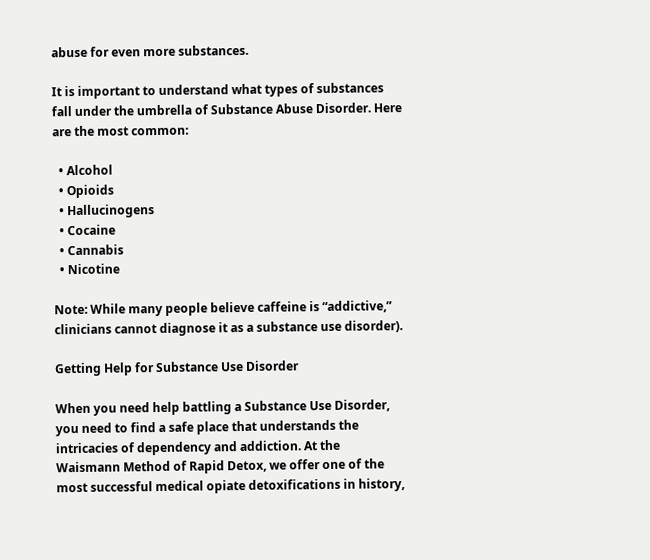abuse for even more substances.

It is important to understand what types of substances fall under the umbrella of Substance Abuse Disorder. Here are the most common:

  • Alcohol
  • Opioids
  • Hallucinogens
  • Cocaine
  • Cannabis
  • Nicotine

Note: While many people believe caffeine is “addictive,” clinicians cannot diagnose it as a substance use disorder).

Getting Help for Substance Use Disorder

When you need help battling a Substance Use Disorder, you need to find a safe place that understands the intricacies of dependency and addiction. At the Waismann Method of Rapid Detox, we offer one of the most successful medical opiate detoxifications in history,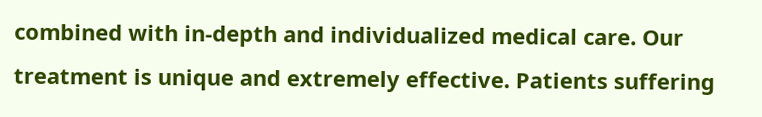combined with in-depth and individualized medical care. Our treatment is unique and extremely effective. Patients suffering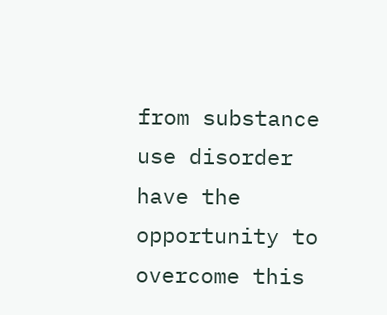from substance use disorder have the opportunity to overcome this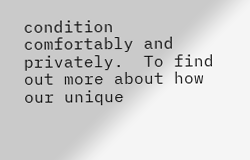condition comfortably and privately.  To find out more about how our unique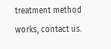treatment method works, contact us.